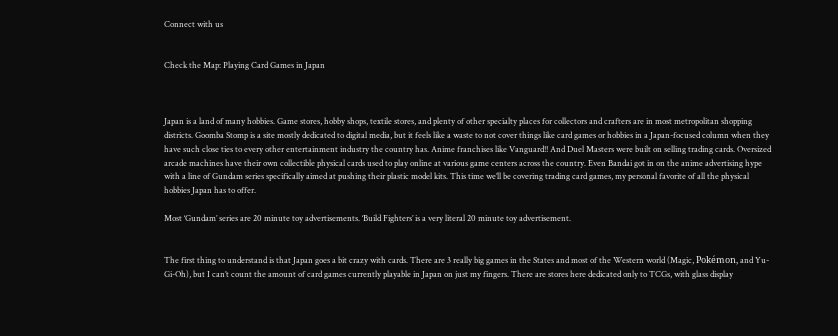Connect with us


Check the Map: Playing Card Games in Japan



Japan is a land of many hobbies. Game stores, hobby shops, textile stores, and plenty of other specialty places for collectors and crafters are in most metropolitan shopping districts. Goomba Stomp is a site mostly dedicated to digital media, but it feels like a waste to not cover things like card games or hobbies in a Japan-focused column when they have such close ties to every other entertainment industry the country has. Anime franchises like Vanguard!! And Duel Masters were built on selling trading cards. Oversized arcade machines have their own collectible physical cards used to play online at various game centers across the country. Even Bandai got in on the anime advertising hype with a line of Gundam series specifically aimed at pushing their plastic model kits. This time we’ll be covering trading card games, my personal favorite of all the physical hobbies Japan has to offer.

Most ‘Gundam’ series are 20 minute toy advertisements. ‘Build Fighters’ is a very literal 20 minute toy advertisement.


The first thing to understand is that Japan goes a bit crazy with cards. There are 3 really big games in the States and most of the Western world (Magic, Pokémon, and Yu-Gi-Oh), but I can’t count the amount of card games currently playable in Japan on just my fingers. There are stores here dedicated only to TCGs, with glass display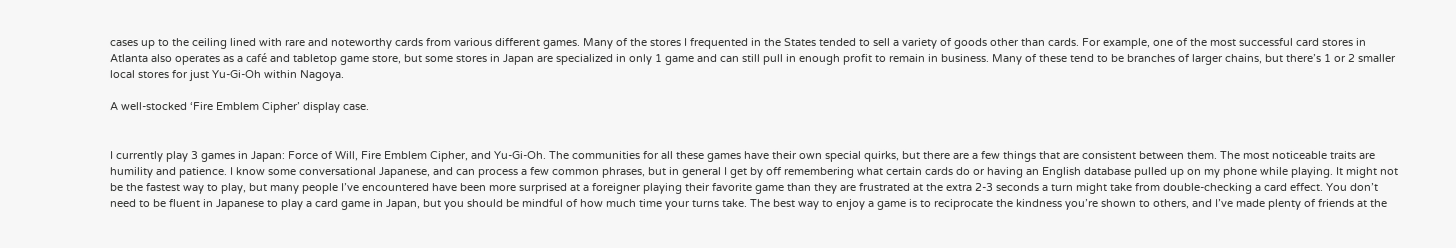cases up to the ceiling lined with rare and noteworthy cards from various different games. Many of the stores I frequented in the States tended to sell a variety of goods other than cards. For example, one of the most successful card stores in Atlanta also operates as a café and tabletop game store, but some stores in Japan are specialized in only 1 game and can still pull in enough profit to remain in business. Many of these tend to be branches of larger chains, but there’s 1 or 2 smaller local stores for just Yu-Gi-Oh within Nagoya.

A well-stocked ‘Fire Emblem Cipher’ display case.


I currently play 3 games in Japan: Force of Will, Fire Emblem Cipher, and Yu-Gi-Oh. The communities for all these games have their own special quirks, but there are a few things that are consistent between them. The most noticeable traits are humility and patience. I know some conversational Japanese, and can process a few common phrases, but in general I get by off remembering what certain cards do or having an English database pulled up on my phone while playing. It might not be the fastest way to play, but many people I’ve encountered have been more surprised at a foreigner playing their favorite game than they are frustrated at the extra 2-3 seconds a turn might take from double-checking a card effect. You don’t need to be fluent in Japanese to play a card game in Japan, but you should be mindful of how much time your turns take. The best way to enjoy a game is to reciprocate the kindness you’re shown to others, and I’ve made plenty of friends at the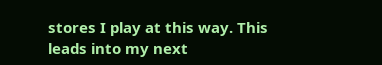stores I play at this way. This leads into my next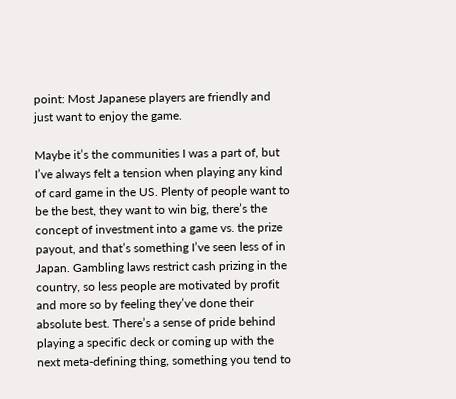point: Most Japanese players are friendly and just want to enjoy the game.

Maybe it’s the communities I was a part of, but I’ve always felt a tension when playing any kind of card game in the US. Plenty of people want to be the best, they want to win big, there’s the concept of investment into a game vs. the prize payout, and that’s something I’ve seen less of in Japan. Gambling laws restrict cash prizing in the country, so less people are motivated by profit and more so by feeling they’ve done their absolute best. There’s a sense of pride behind playing a specific deck or coming up with the next meta-defining thing, something you tend to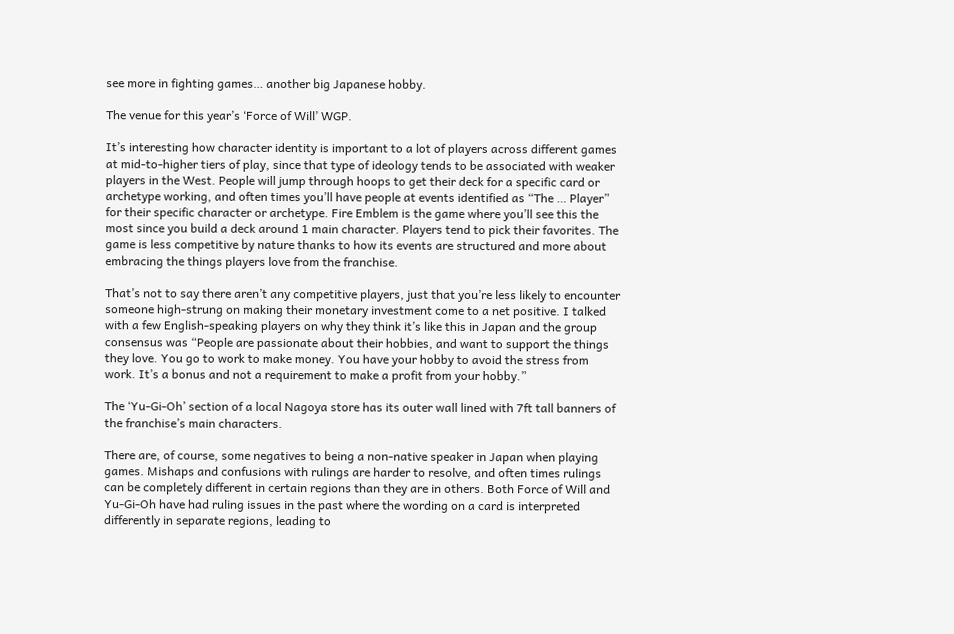see more in fighting games… another big Japanese hobby.

The venue for this year’s ‘Force of Will’ WGP.

It’s interesting how character identity is important to a lot of players across different games at mid-to-higher tiers of play, since that type of ideology tends to be associated with weaker players in the West. People will jump through hoops to get their deck for a specific card or archetype working, and often times you’ll have people at events identified as “The … Player” for their specific character or archetype. Fire Emblem is the game where you’ll see this the most since you build a deck around 1 main character. Players tend to pick their favorites. The game is less competitive by nature thanks to how its events are structured and more about embracing the things players love from the franchise.

That’s not to say there aren’t any competitive players, just that you’re less likely to encounter someone high-strung on making their monetary investment come to a net positive. I talked with a few English-speaking players on why they think it’s like this in Japan and the group consensus was “People are passionate about their hobbies, and want to support the things they love. You go to work to make money. You have your hobby to avoid the stress from work. It’s a bonus and not a requirement to make a profit from your hobby.”

The ‘Yu-Gi-Oh’ section of a local Nagoya store has its outer wall lined with 7ft tall banners of the franchise’s main characters.

There are, of course, some negatives to being a non-native speaker in Japan when playing games. Mishaps and confusions with rulings are harder to resolve, and often times rulings can be completely different in certain regions than they are in others. Both Force of Will and Yu-Gi-Oh have had ruling issues in the past where the wording on a card is interpreted differently in separate regions, leading to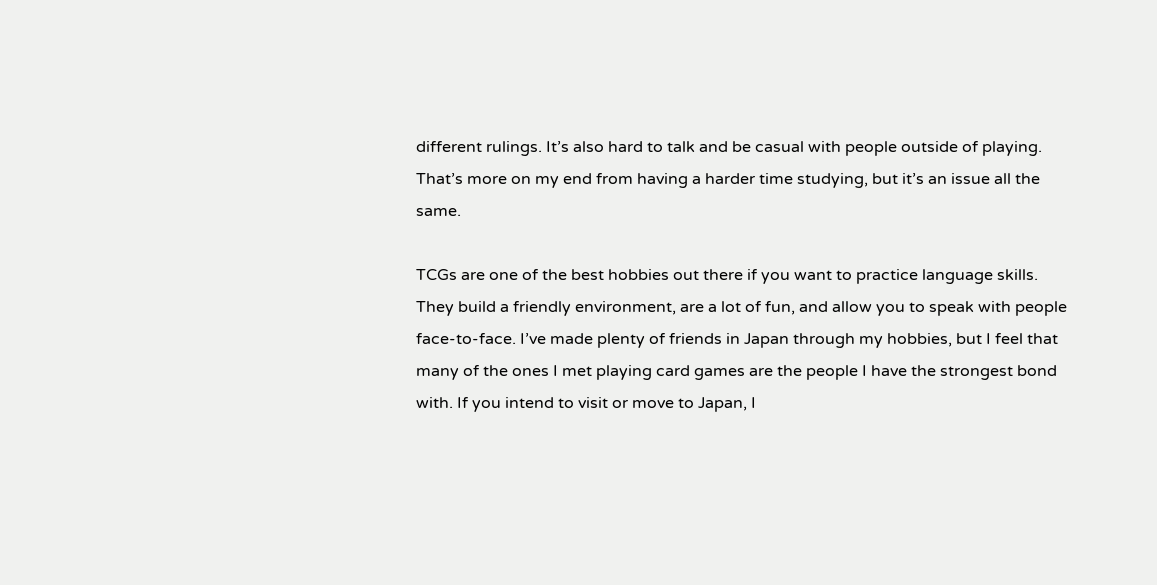different rulings. It’s also hard to talk and be casual with people outside of playing. That’s more on my end from having a harder time studying, but it’s an issue all the same.

TCGs are one of the best hobbies out there if you want to practice language skills. They build a friendly environment, are a lot of fun, and allow you to speak with people face-to-face. I’ve made plenty of friends in Japan through my hobbies, but I feel that many of the ones I met playing card games are the people I have the strongest bond with. If you intend to visit or move to Japan, I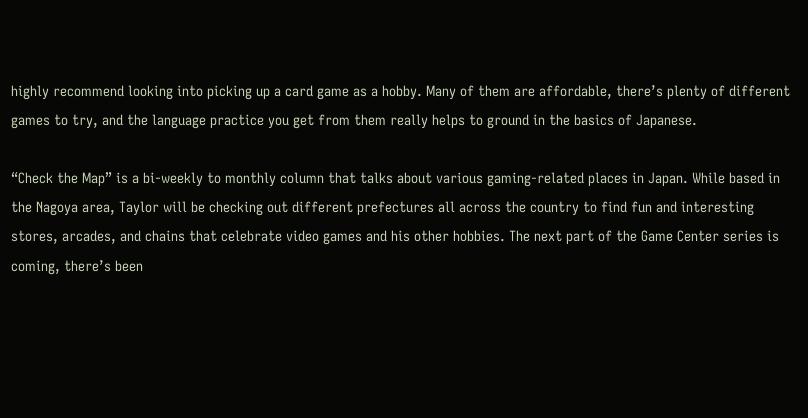highly recommend looking into picking up a card game as a hobby. Many of them are affordable, there’s plenty of different games to try, and the language practice you get from them really helps to ground in the basics of Japanese.

“Check the Map” is a bi-weekly to monthly column that talks about various gaming-related places in Japan. While based in the Nagoya area, Taylor will be checking out different prefectures all across the country to find fun and interesting stores, arcades, and chains that celebrate video games and his other hobbies. The next part of the Game Center series is coming, there’s been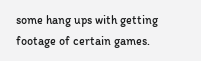some hang ups with getting footage of certain games.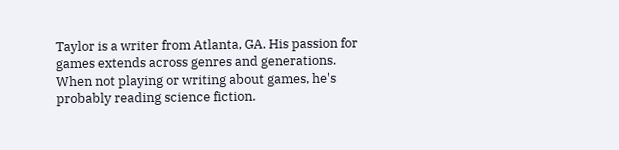Taylor is a writer from Atlanta, GA. His passion for games extends across genres and generations. When not playing or writing about games, he's probably reading science fiction.